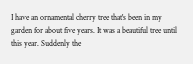I have an ornamental cherry tree that's been in my garden for about five years. It was a beautiful tree until this year. Suddenly the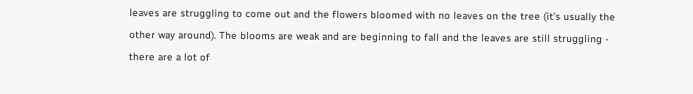leaves are struggling to come out and the flowers bloomed with no leaves on the tree (it's usually the other way around). The blooms are weak and are beginning to fall and the leaves are still struggling - there are a lot of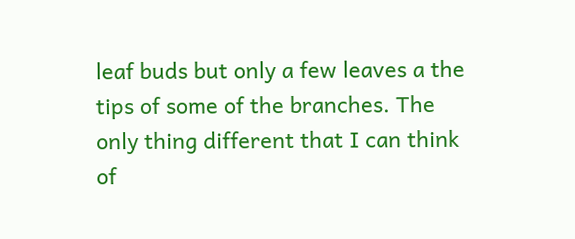leaf buds but only a few leaves a the tips of some of the branches. The only thing different that I can think of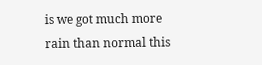is we got much more rain than normal this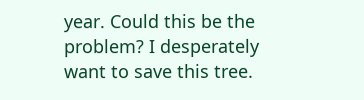year. Could this be the problem? I desperately want to save this tree.